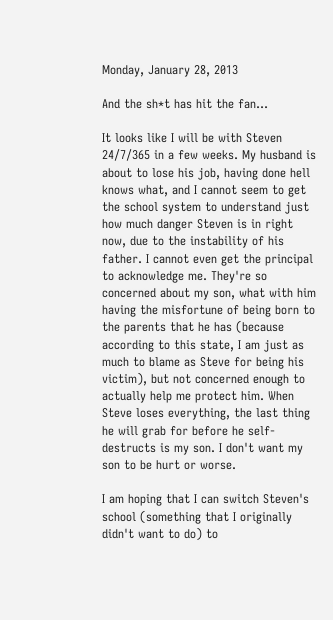Monday, January 28, 2013

And the sh*t has hit the fan...

It looks like I will be with Steven 24/7/365 in a few weeks. My husband is about to lose his job, having done hell knows what, and I cannot seem to get the school system to understand just how much danger Steven is in right now, due to the instability of his father. I cannot even get the principal to acknowledge me. They're so concerned about my son, what with him having the misfortune of being born to the parents that he has (because according to this state, I am just as much to blame as Steve for being his victim), but not concerned enough to actually help me protect him. When Steve loses everything, the last thing he will grab for before he self-destructs is my son. I don't want my son to be hurt or worse.

I am hoping that I can switch Steven's school (something that I originally didn't want to do) to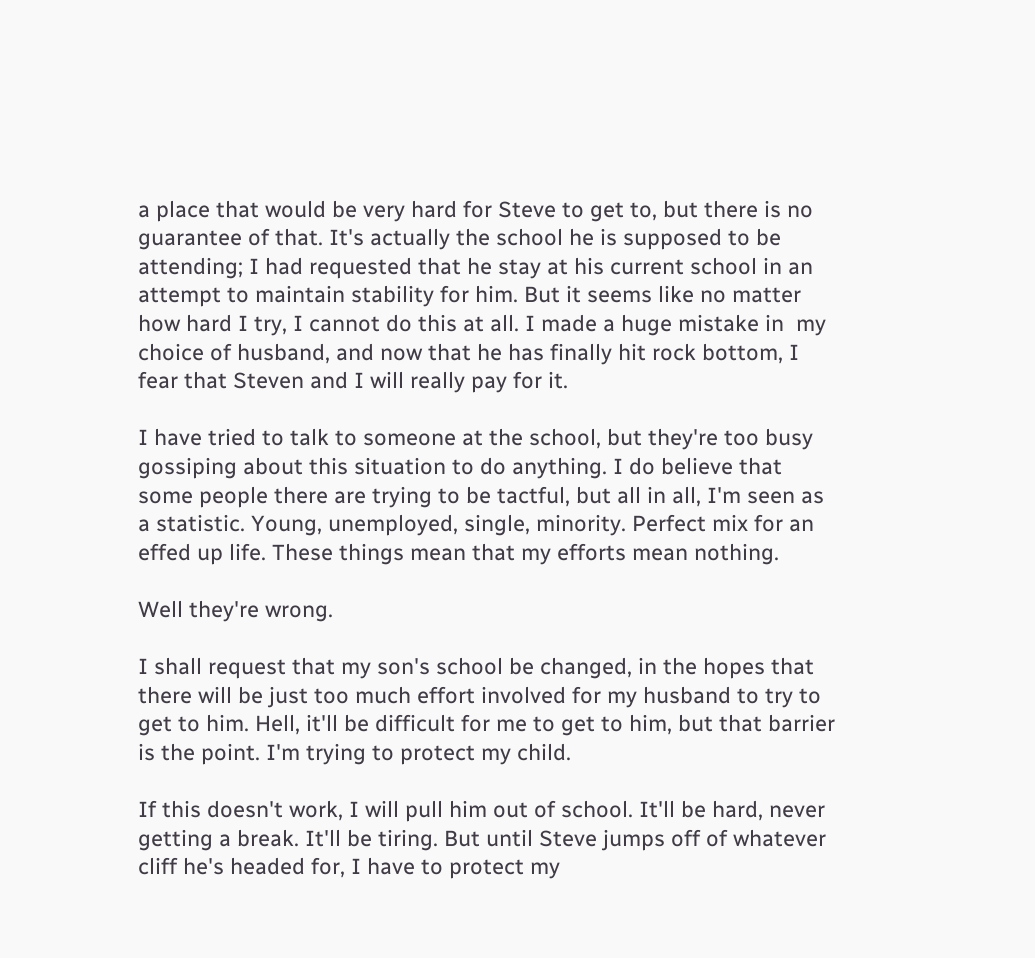a place that would be very hard for Steve to get to, but there is no guarantee of that. It's actually the school he is supposed to be attending; I had requested that he stay at his current school in an attempt to maintain stability for him. But it seems like no matter how hard I try, I cannot do this at all. I made a huge mistake in  my choice of husband, and now that he has finally hit rock bottom, I fear that Steven and I will really pay for it.

I have tried to talk to someone at the school, but they're too busy gossiping about this situation to do anything. I do believe that some people there are trying to be tactful, but all in all, I'm seen as a statistic. Young, unemployed, single, minority. Perfect mix for an effed up life. These things mean that my efforts mean nothing.

Well they're wrong.

I shall request that my son's school be changed, in the hopes that there will be just too much effort involved for my husband to try to get to him. Hell, it'll be difficult for me to get to him, but that barrier is the point. I'm trying to protect my child.

If this doesn't work, I will pull him out of school. It'll be hard, never getting a break. It'll be tiring. But until Steve jumps off of whatever cliff he's headed for, I have to protect my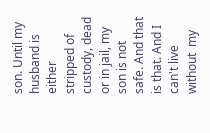son. Until my husband is either stripped of custody, dead or in jail, my son is not safe. And that is that. And I can't live without  my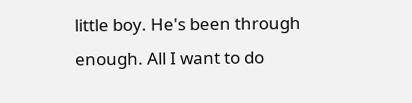little boy. He's been through enough. All I want to do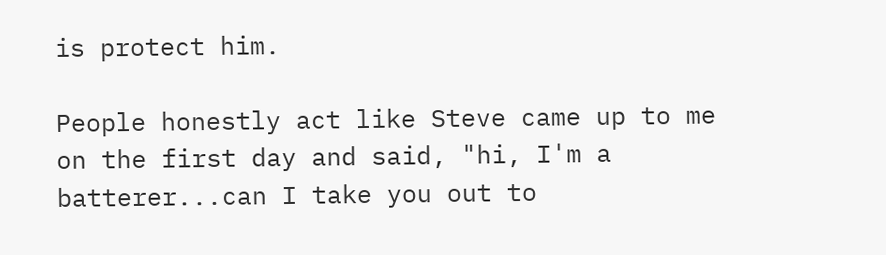is protect him.

People honestly act like Steve came up to me on the first day and said, "hi, I'm a batterer...can I take you out to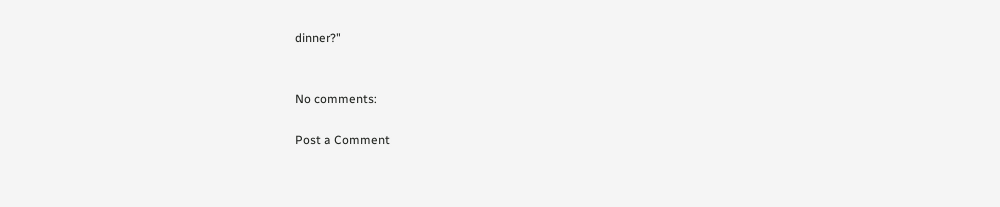dinner?"


No comments:

Post a Comment